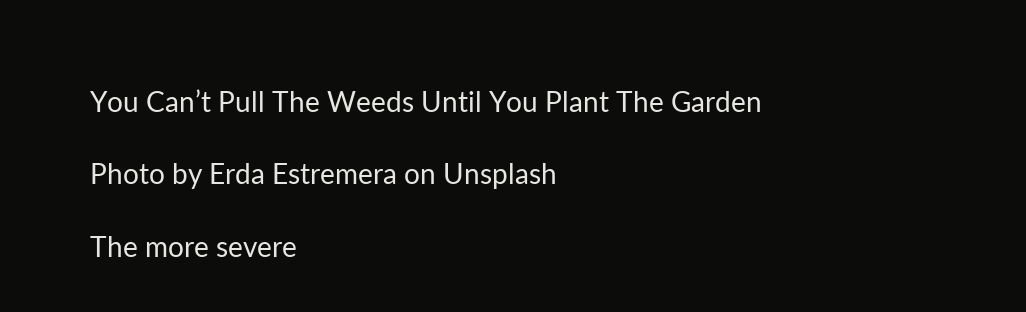You Can’t Pull The Weeds Until You Plant The Garden

Photo by Erda Estremera on Unsplash

The more severe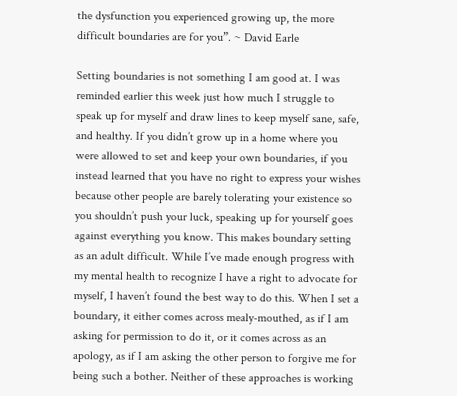the dysfunction you experienced growing up, the more difficult boundaries are for you”. ~ David Earle

Setting boundaries is not something I am good at. I was reminded earlier this week just how much I struggle to speak up for myself and draw lines to keep myself sane, safe, and healthy. If you didn’t grow up in a home where you were allowed to set and keep your own boundaries, if you instead learned that you have no right to express your wishes because other people are barely tolerating your existence so you shouldn’t push your luck, speaking up for yourself goes against everything you know. This makes boundary setting as an adult difficult. While I’ve made enough progress with my mental health to recognize I have a right to advocate for myself, I haven’t found the best way to do this. When I set a boundary, it either comes across mealy-mouthed, as if I am asking for permission to do it, or it comes across as an apology, as if I am asking the other person to forgive me for being such a bother. Neither of these approaches is working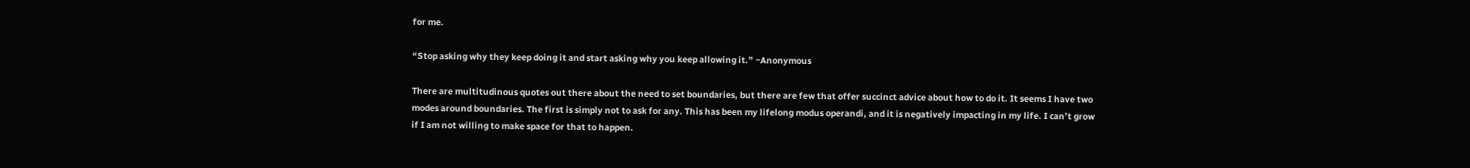for me.

“Stop asking why they keep doing it and start asking why you keep allowing it.” ~Anonymous

There are multitudinous quotes out there about the need to set boundaries, but there are few that offer succinct advice about how to do it. It seems I have two modes around boundaries. The first is simply not to ask for any. This has been my lifelong modus operandi, and it is negatively impacting in my life. I can’t grow if I am not willing to make space for that to happen.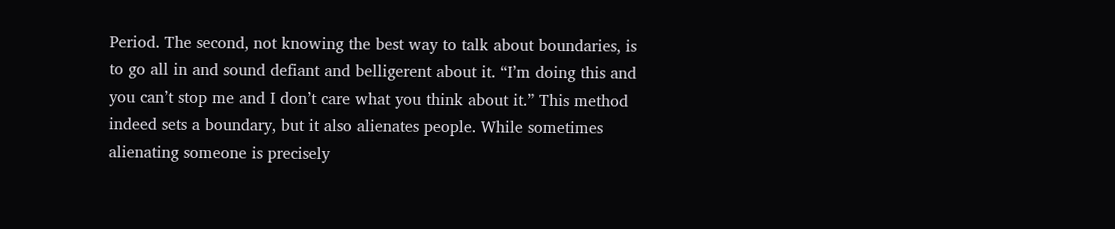Period. The second, not knowing the best way to talk about boundaries, is to go all in and sound defiant and belligerent about it. “I’m doing this and you can’t stop me and I don’t care what you think about it.” This method indeed sets a boundary, but it also alienates people. While sometimes alienating someone is precisely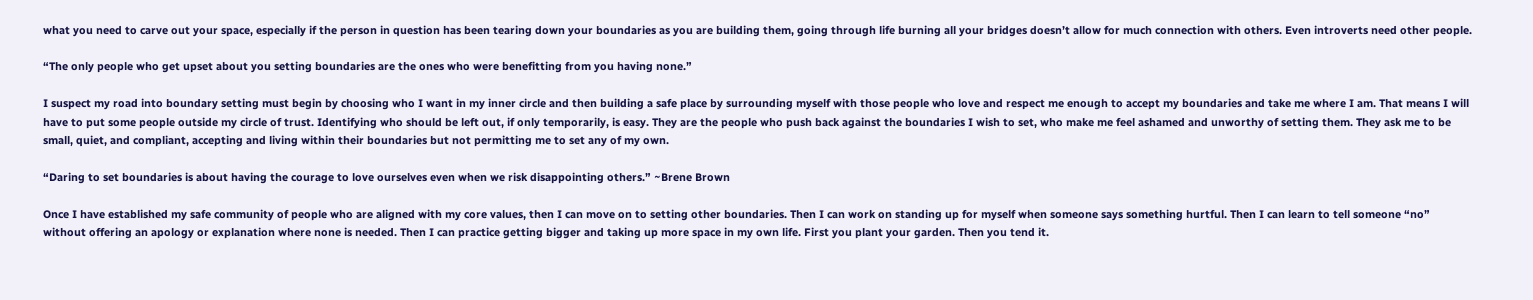what you need to carve out your space, especially if the person in question has been tearing down your boundaries as you are building them, going through life burning all your bridges doesn’t allow for much connection with others. Even introverts need other people.

“The only people who get upset about you setting boundaries are the ones who were benefitting from you having none.”

I suspect my road into boundary setting must begin by choosing who I want in my inner circle and then building a safe place by surrounding myself with those people who love and respect me enough to accept my boundaries and take me where I am. That means I will have to put some people outside my circle of trust. Identifying who should be left out, if only temporarily, is easy. They are the people who push back against the boundaries I wish to set, who make me feel ashamed and unworthy of setting them. They ask me to be small, quiet, and compliant, accepting and living within their boundaries but not permitting me to set any of my own.

“Daring to set boundaries is about having the courage to love ourselves even when we risk disappointing others.” ~Brene Brown

Once I have established my safe community of people who are aligned with my core values, then I can move on to setting other boundaries. Then I can work on standing up for myself when someone says something hurtful. Then I can learn to tell someone “no” without offering an apology or explanation where none is needed. Then I can practice getting bigger and taking up more space in my own life. First you plant your garden. Then you tend it.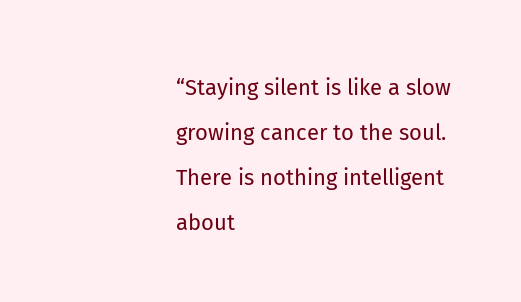“Staying silent is like a slow growing cancer to the soul. There is nothing intelligent about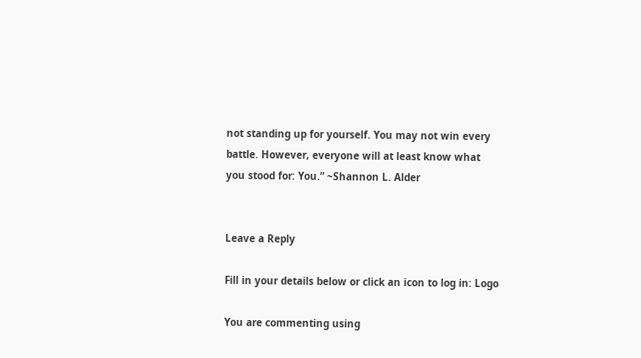not standing up for yourself. You may not win every battle. However, everyone will at least know what you stood for: You.” ~Shannon L. Alder


Leave a Reply

Fill in your details below or click an icon to log in: Logo

You are commenting using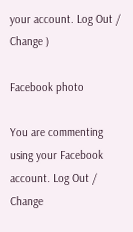your account. Log Out /  Change )

Facebook photo

You are commenting using your Facebook account. Log Out /  Change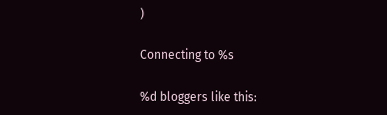)

Connecting to %s

%d bloggers like this: